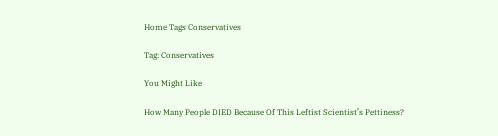Home Tags Conservatives

Tag: Conservatives

You Might Like

How Many People DIED Because Of This Leftist Scientist’s Pettiness?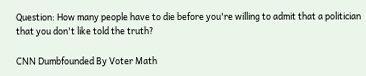Question: How many people have to die before you're willing to admit that a politician that you don't like told the truth?

CNN Dumbfounded By Voter Math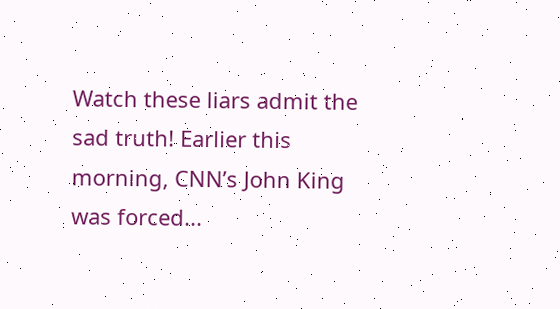Watch these liars admit the sad truth! Earlier this morning, CNN’s John King was forced...